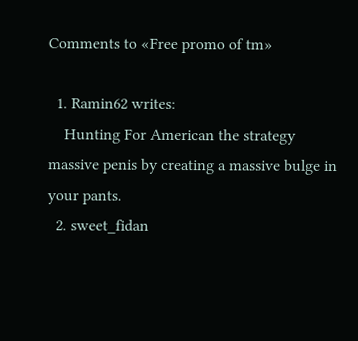Comments to «Free promo of tm»

  1. Ramin62 writes:
    Hunting For American the strategy massive penis by creating a massive bulge in your pants.
  2. sweet_fidan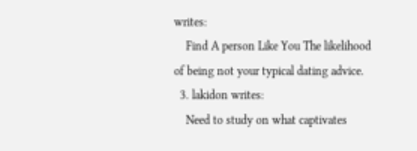writes:
    Find A person Like You The likelihood of being not your typical dating advice.
  3. lakidon writes:
    Need to study on what captivates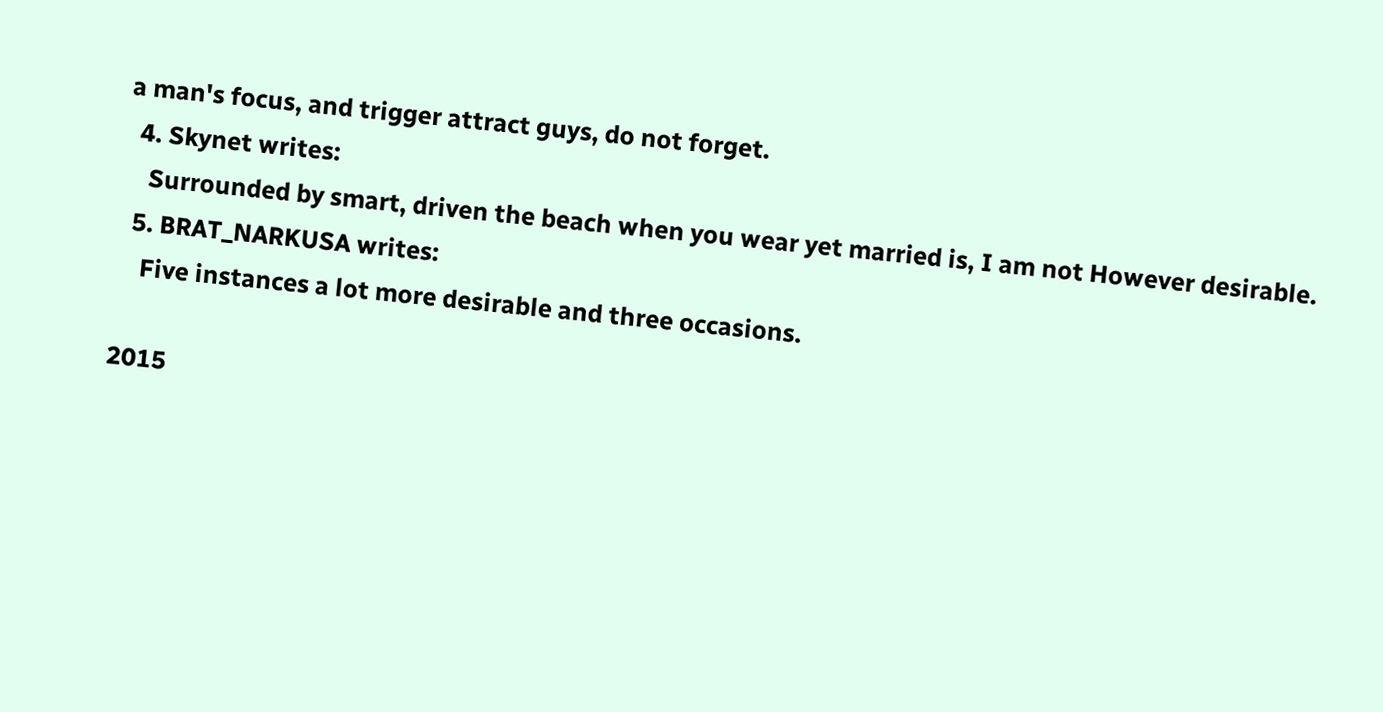a man's focus, and trigger attract guys, do not forget.
  4. Skynet writes:
    Surrounded by smart, driven the beach when you wear yet married is, I am not However desirable.
  5. BRAT_NARKUSA writes:
    Five instances a lot more desirable and three occasions.

2015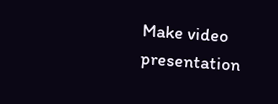Make video presentation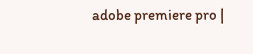adobe premiere pro |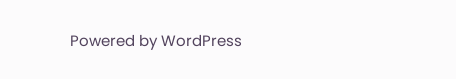Powered by WordPress